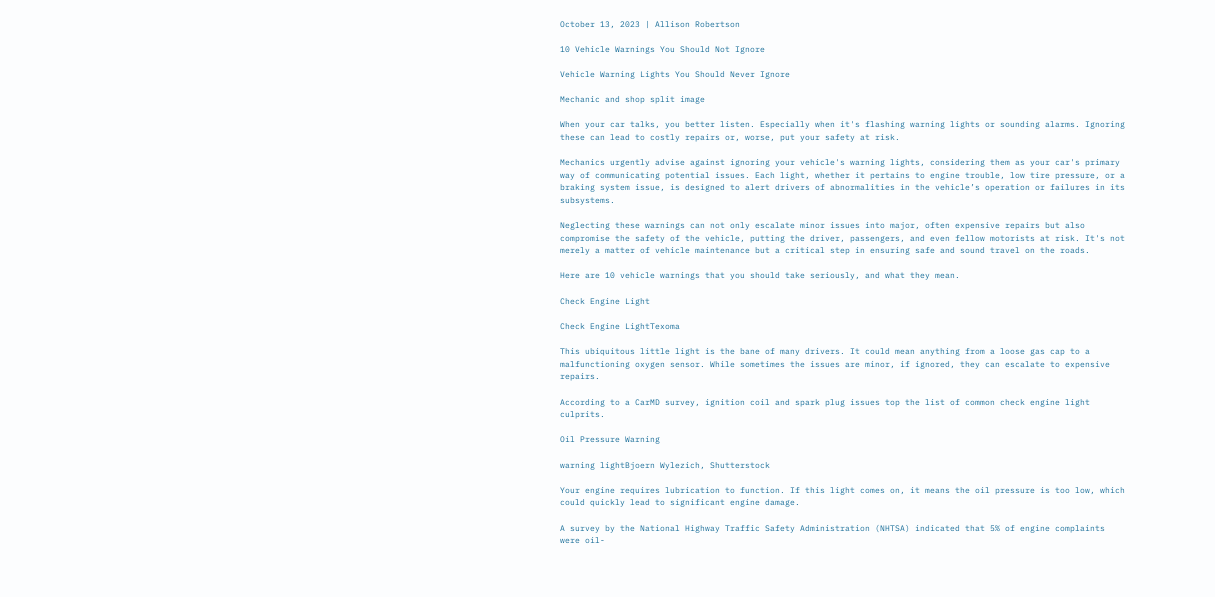October 13, 2023 | Allison Robertson

10 Vehicle Warnings You Should Not Ignore

Vehicle Warning Lights You Should Never Ignore

Mechanic and shop split image

When your car talks, you better listen. Especially when it's flashing warning lights or sounding alarms. Ignoring these can lead to costly repairs or, worse, put your safety at risk.

Mechanics urgently advise against ignoring your vehicle's warning lights, considering them as your car's primary way of communicating potential issues. Each light, whether it pertains to engine trouble, low tire pressure, or a braking system issue, is designed to alert drivers of abnormalities in the vehicle’s operation or failures in its subsystems.

Neglecting these warnings can not only escalate minor issues into major, often expensive repairs but also compromise the safety of the vehicle, putting the driver, passengers, and even fellow motorists at risk. It's not merely a matter of vehicle maintenance but a critical step in ensuring safe and sound travel on the roads.

Here are 10 vehicle warnings that you should take seriously, and what they mean.

Check Engine Light

Check Engine LightTexoma

This ubiquitous little light is the bane of many drivers. It could mean anything from a loose gas cap to a malfunctioning oxygen sensor. While sometimes the issues are minor, if ignored, they can escalate to expensive repairs.

According to a CarMD survey, ignition coil and spark plug issues top the list of common check engine light culprits.

Oil Pressure Warning

warning lightBjoern Wylezich, Shutterstock

Your engine requires lubrication to function. If this light comes on, it means the oil pressure is too low, which could quickly lead to significant engine damage.

A survey by the National Highway Traffic Safety Administration (NHTSA) indicated that 5% of engine complaints were oil-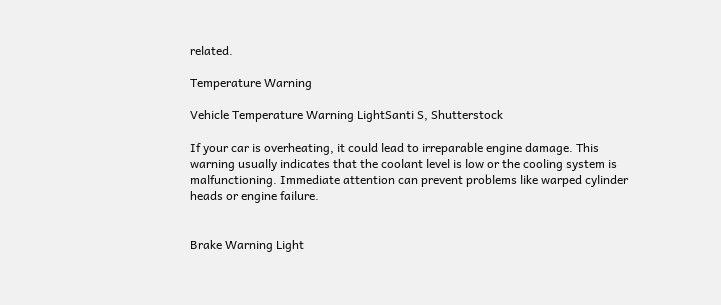related.

Temperature Warning

Vehicle Temperature Warning LightSanti S, Shutterstock

If your car is overheating, it could lead to irreparable engine damage. This warning usually indicates that the coolant level is low or the cooling system is malfunctioning. Immediate attention can prevent problems like warped cylinder heads or engine failure.


Brake Warning Light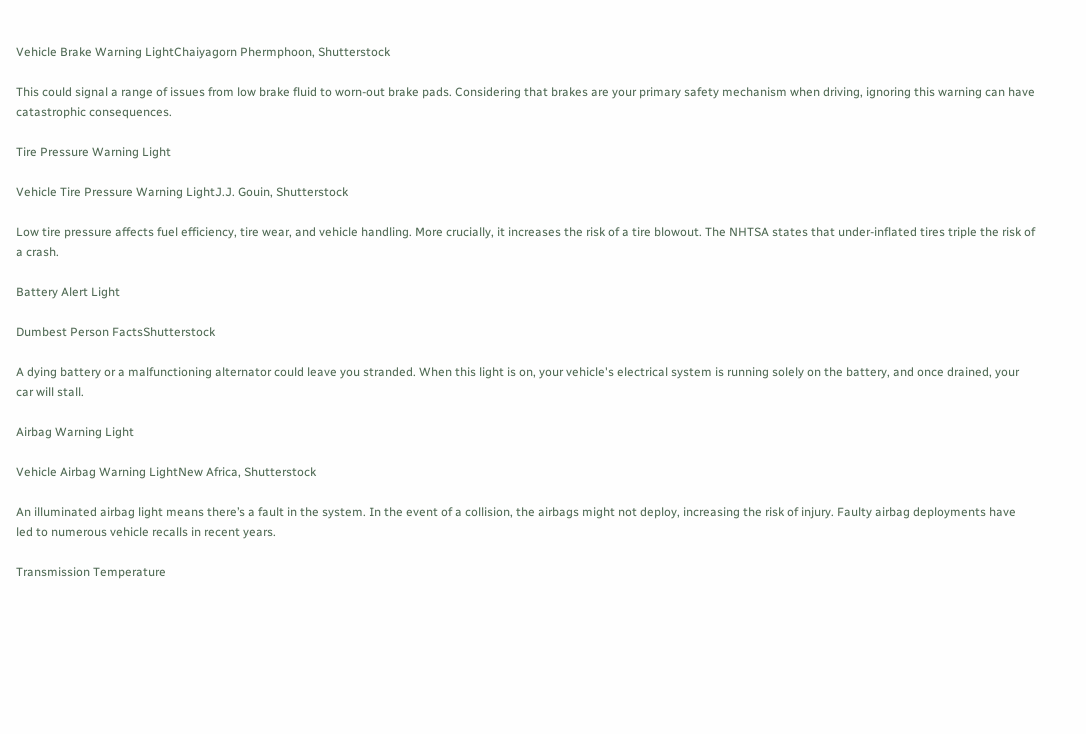Vehicle Brake Warning LightChaiyagorn Phermphoon, Shutterstock

This could signal a range of issues from low brake fluid to worn-out brake pads. Considering that brakes are your primary safety mechanism when driving, ignoring this warning can have catastrophic consequences.

Tire Pressure Warning Light

Vehicle Tire Pressure Warning LightJ.J. Gouin, Shutterstock

Low tire pressure affects fuel efficiency, tire wear, and vehicle handling. More crucially, it increases the risk of a tire blowout. The NHTSA states that under-inflated tires triple the risk of a crash.

Battery Alert Light

Dumbest Person FactsShutterstock

A dying battery or a malfunctioning alternator could leave you stranded. When this light is on, your vehicle's electrical system is running solely on the battery, and once drained, your car will stall.

Airbag Warning Light

Vehicle Airbag Warning LightNew Africa, Shutterstock

An illuminated airbag light means there’s a fault in the system. In the event of a collision, the airbags might not deploy, increasing the risk of injury. Faulty airbag deployments have led to numerous vehicle recalls in recent years.

Transmission Temperature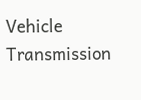Vehicle Transmission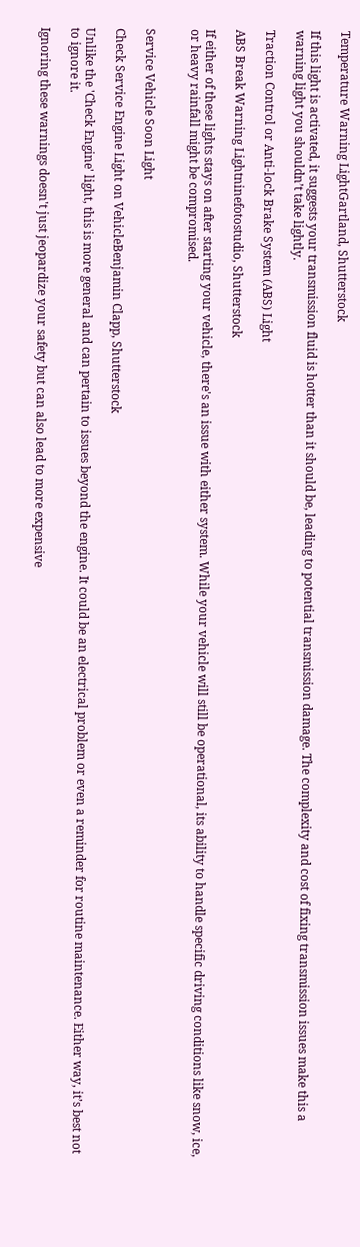Temperature Warning LightGartland, Shutterstock

If this light is activated, it suggests your transmission fluid is hotter than it should be, leading to potential transmission damage. The complexity and cost of fixing transmission issues make this a warning light you shouldn’t take lightly.

Traction Control or Anti-lock Brake System (ABS) Light

ABS Break Warning Lightninefotostudio, Shutterstock

If either of these lights stays on after starting your vehicle, there's an issue with either system. While your vehicle will still be operational, its ability to handle specific driving conditions like snow, ice, or heavy rainfall might be compromised.


Service Vehicle Soon Light

Check Service Engine Light on VehicleBenjamin Clapp, Shutterstock

Unlike the 'Check Engine' light, this is more general and can pertain to issues beyond the engine. It could be an electrical problem or even a reminder for routine maintenance. Either way, it’s best not to ignore it.

Ignoring these warnings doesn't just jeopardize your safety but can also lead to more expensive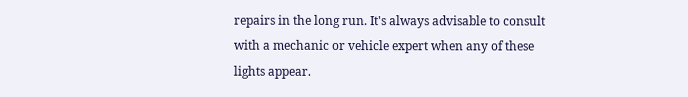repairs in the long run. It's always advisable to consult with a mechanic or vehicle expert when any of these lights appear.